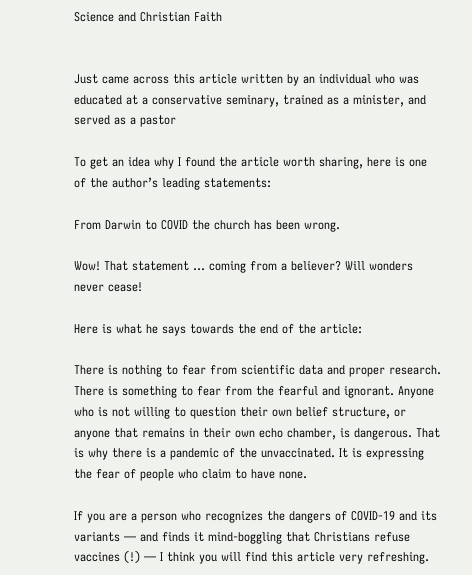Science and Christian Faith


Just came across this article written by an individual who was educated at a conservative seminary, trained as a minister, and served as a pastor

To get an idea why I found the article worth sharing, here is one of the author’s leading statements:

From Darwin to COVID the church has been wrong.

Wow! That statement … coming from a believer? Will wonders never cease!

Here is what he says towards the end of the article:

There is nothing to fear from scientific data and proper research. There is something to fear from the fearful and ignorant. Anyone who is not willing to question their own belief structure, or anyone that remains in their own echo chamber, is dangerous. That is why there is a pandemic of the unvaccinated. It is expressing the fear of people who claim to have none.

If you are a person who recognizes the dangers of COVID-19 and its variants — and finds it mind-boggling that Christians refuse vaccines (!) — I think you will find this article very refreshing.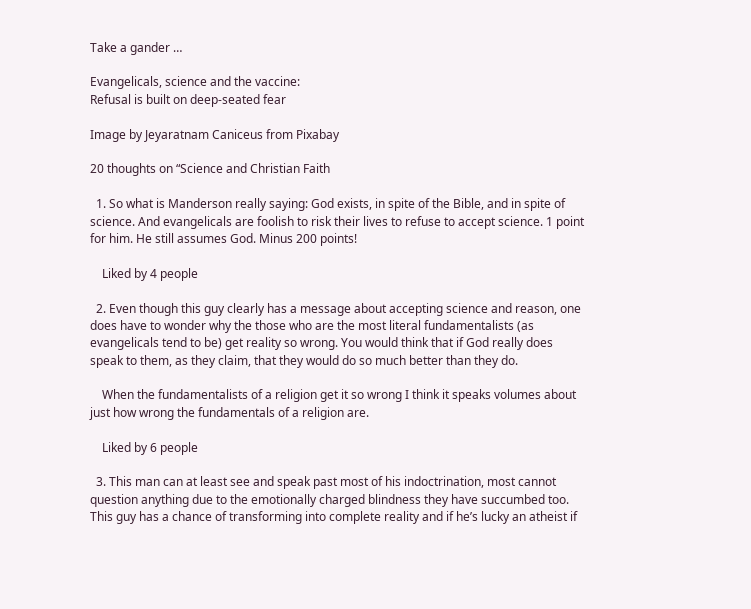Take a gander …

Evangelicals, science and the vaccine:
Refusal is built on deep-seated fear

Image by Jeyaratnam Caniceus from Pixabay

20 thoughts on “Science and Christian Faith

  1. So what is Manderson really saying: God exists, in spite of the Bible, and in spite of science. And evangelicals are foolish to risk their lives to refuse to accept science. 1 point for him. He still assumes God. Minus 200 points!

    Liked by 4 people

  2. Even though this guy clearly has a message about accepting science and reason, one does have to wonder why the those who are the most literal fundamentalists (as evangelicals tend to be) get reality so wrong. You would think that if God really does speak to them, as they claim, that they would do so much better than they do.

    When the fundamentalists of a religion get it so wrong I think it speaks volumes about just how wrong the fundamentals of a religion are.

    Liked by 6 people

  3. This man can at least see and speak past most of his indoctrination, most cannot question anything due to the emotionally charged blindness they have succumbed too. This guy has a chance of transforming into complete reality and if he’s lucky an atheist if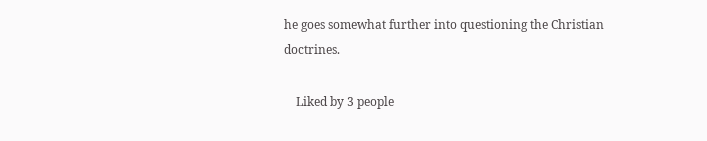he goes somewhat further into questioning the Christian doctrines.

    Liked by 3 people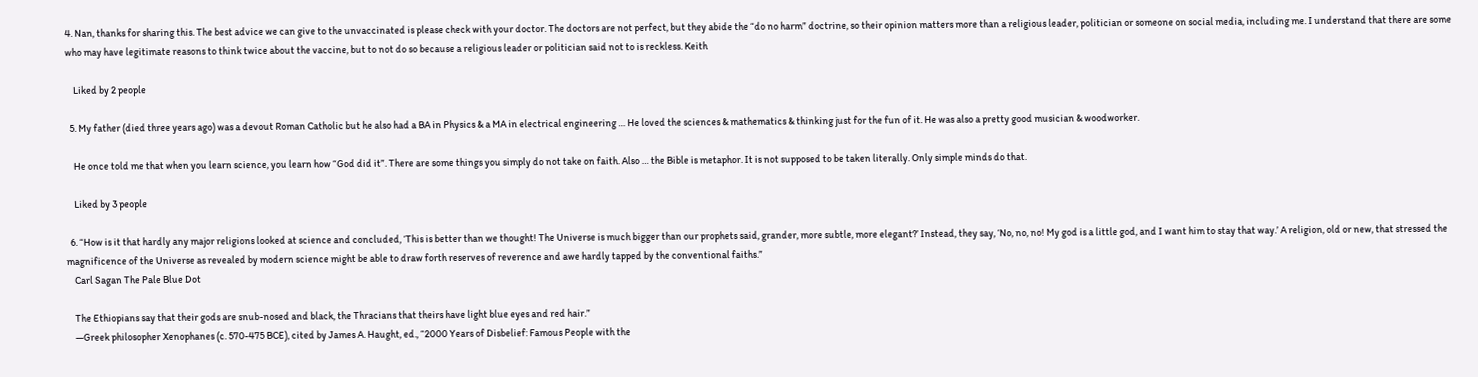4. Nan, thanks for sharing this. The best advice we can give to the unvaccinated is please check with your doctor. The doctors are not perfect, but they abide the “do no harm” doctrine, so their opinion matters more than a religious leader, politician or someone on social media, including me. I understand that there are some who may have legitimate reasons to think twice about the vaccine, but to not do so because a religious leader or politician said not to is reckless. Keith

    Liked by 2 people

  5. My father (died three years ago) was a devout Roman Catholic but he also had a BA in Physics & a MA in electrical engineering … He loved the sciences & mathematics & thinking just for the fun of it. He was also a pretty good musician & woodworker.

    He once told me that when you learn science, you learn how “God did it”. There are some things you simply do not take on faith. Also … the Bible is metaphor. It is not supposed to be taken literally. Only simple minds do that.

    Liked by 3 people

  6. “How is it that hardly any major religions looked at science and concluded, ‘This is better than we thought! The Universe is much bigger than our prophets said, grander, more subtle, more elegant?’ Instead, they say, ‘No, no, no! My god is a little god, and I want him to stay that way.’ A religion, old or new, that stressed the magnificence of the Universe as revealed by modern science might be able to draw forth reserves of reverence and awe hardly tapped by the conventional faiths.”
    Carl Sagan The Pale Blue Dot

    The Ethiopians say that their gods are snub-nosed and black, the Thracians that theirs have light blue eyes and red hair.”
    —Greek philosopher Xenophanes (c. 570-475 BCE), cited by James A. Haught, ed., “2000 Years of Disbelief: Famous People with the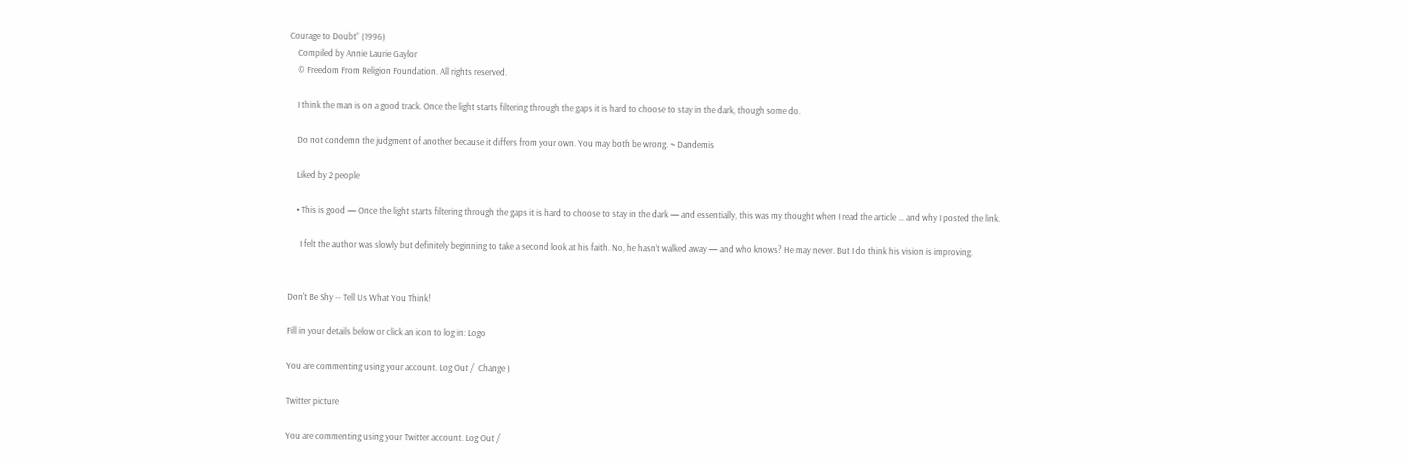Courage to Doubt” (1996)
    Compiled by Annie Laurie Gaylor
    © Freedom From Religion Foundation. All rights reserved.

    I think the man is on a good track. Once the light starts filtering through the gaps it is hard to choose to stay in the dark, though some do.

    Do not condemn the judgment of another because it differs from your own. You may both be wrong. ~ Dandemis

    Liked by 2 people

    • This is good — Once the light starts filtering through the gaps it is hard to choose to stay in the dark — and essentially, this was my thought when I read the article … and why I posted the link.

      I felt the author was slowly but definitely beginning to take a second look at his faith. No, he hasn’t walked away — and who knows? He may never. But I do think his vision is improving.


Don't Be Shy -- Tell Us What You Think!

Fill in your details below or click an icon to log in: Logo

You are commenting using your account. Log Out /  Change )

Twitter picture

You are commenting using your Twitter account. Log Out /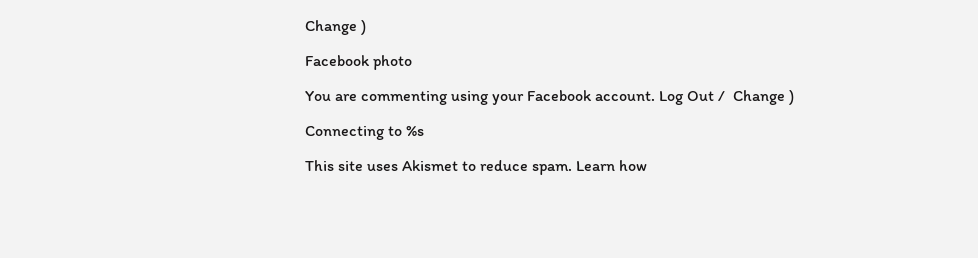Change )

Facebook photo

You are commenting using your Facebook account. Log Out /  Change )

Connecting to %s

This site uses Akismet to reduce spam. Learn how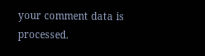your comment data is processed.